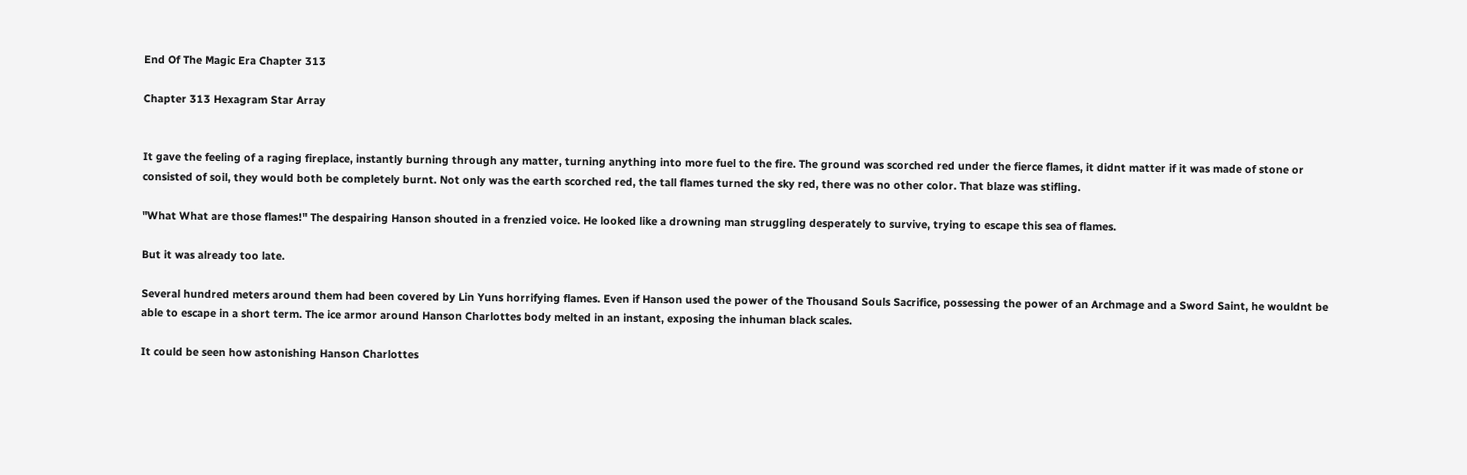End Of The Magic Era Chapter 313

Chapter 313 Hexagram Star Array


It gave the feeling of a raging fireplace, instantly burning through any matter, turning anything into more fuel to the fire. The ground was scorched red under the fierce flames, it didnt matter if it was made of stone or consisted of soil, they would both be completely burnt. Not only was the earth scorched red, the tall flames turned the sky red, there was no other color. That blaze was stifling.

"What What are those flames!" The despairing Hanson shouted in a frenzied voice. He looked like a drowning man struggling desperately to survive, trying to escape this sea of flames.

But it was already too late.

Several hundred meters around them had been covered by Lin Yuns horrifying flames. Even if Hanson used the power of the Thousand Souls Sacrifice, possessing the power of an Archmage and a Sword Saint, he wouldnt be able to escape in a short term. The ice armor around Hanson Charlottes body melted in an instant, exposing the inhuman black scales.

It could be seen how astonishing Hanson Charlottes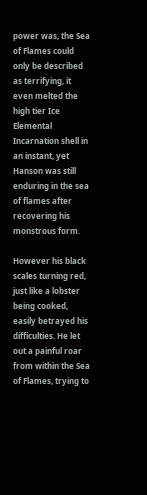power was, the Sea of Flames could only be described as terrifying, it even melted the high tier Ice Elemental Incarnation shell in an instant, yet Hanson was still enduring in the sea of flames after recovering his monstrous form.

However his black scales turning red, just like a lobster being cooked, easily betrayed his difficulties. He let out a painful roar from within the Sea of Flames, trying to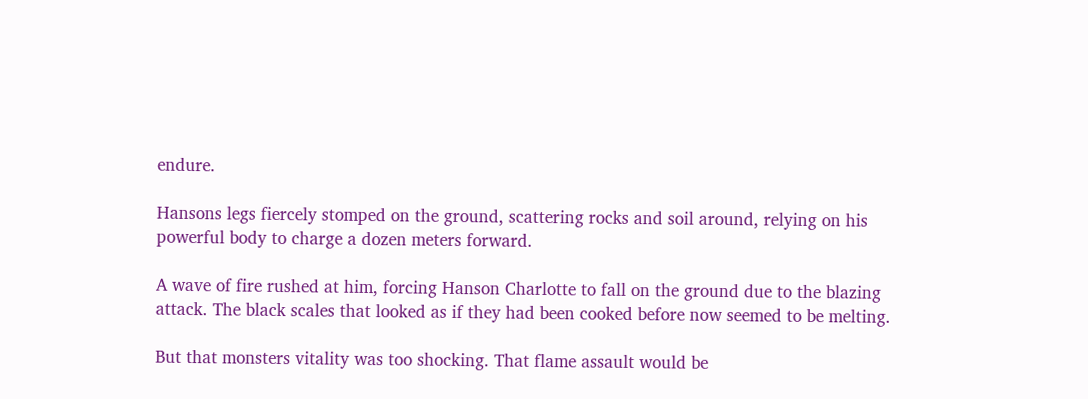endure.

Hansons legs fiercely stomped on the ground, scattering rocks and soil around, relying on his powerful body to charge a dozen meters forward.

A wave of fire rushed at him, forcing Hanson Charlotte to fall on the ground due to the blazing attack. The black scales that looked as if they had been cooked before now seemed to be melting.

But that monsters vitality was too shocking. That flame assault would be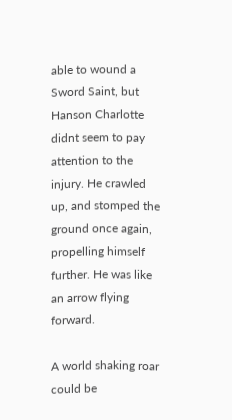able to wound a Sword Saint, but Hanson Charlotte didnt seem to pay attention to the injury. He crawled up, and stomped the ground once again, propelling himself further. He was like an arrow flying forward.

A world shaking roar could be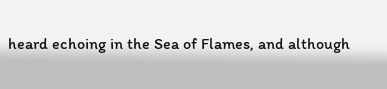heard echoing in the Sea of Flames, and although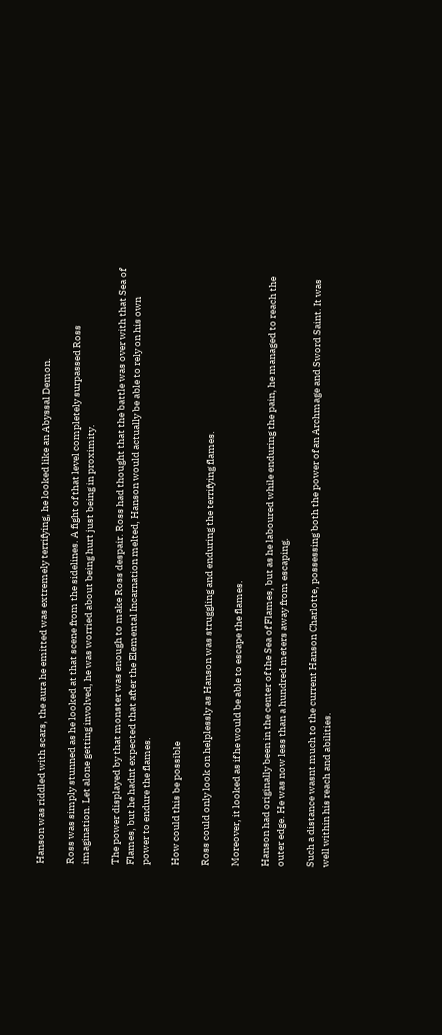Hanson was riddled with scars, the aura he emitted was extremely terrifying, he looked like an Abyssal Demon.

Ross was simply stunned as he looked at that scene from the sidelines. A fight of that level completely surpassed Ross imagination. Let alone getting involved, he was worried about being hurt just being in proximity.

The power displayed by that monster was enough to make Ross despair. Ross had thought that the battle was over with that Sea of Flames, but he hadnt expected that after the Elemental Incarnation melted, Hanson would actually be able to rely on his own power to endure the flames.

How could this be possible

Ross could only look on helplessly as Hanson was struggling and enduring the terrifying flames.

Moreover, it looked as if he would be able to escape the flames.

Hanson had originally been in the center of the Sea of Flames, but as he laboured while enduring the pain, he managed to reach the outer edge. He was now less than a hundred meters away from escaping.

Such a distance wasnt much to the current Hanson Charlotte, possessing both the power of an Archmage and Sword Saint. It was well within his reach and abilities.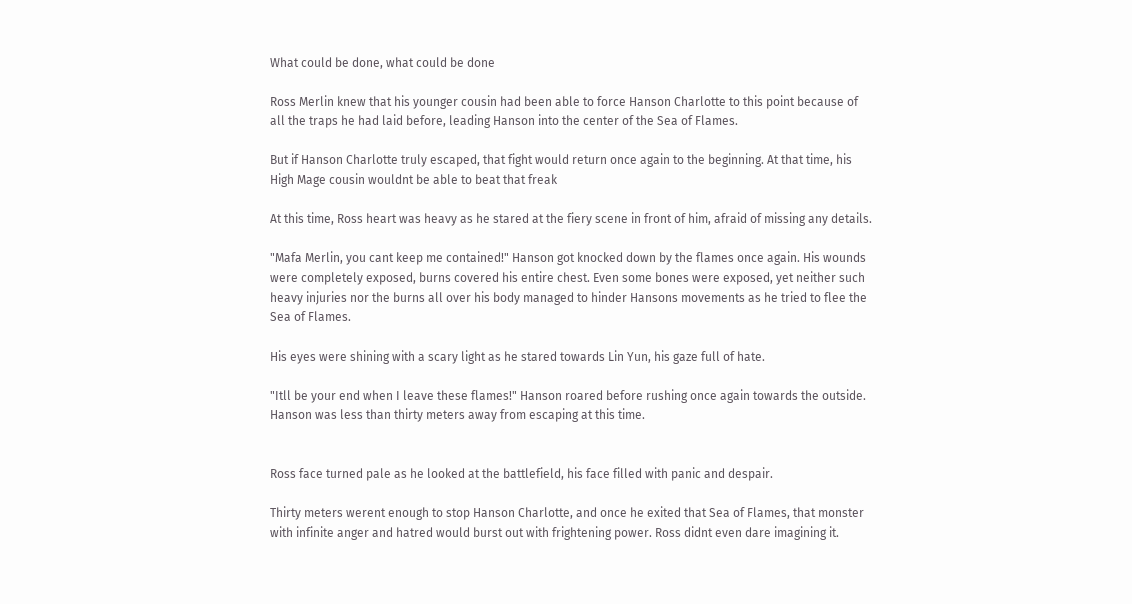What could be done, what could be done

Ross Merlin knew that his younger cousin had been able to force Hanson Charlotte to this point because of all the traps he had laid before, leading Hanson into the center of the Sea of Flames.

But if Hanson Charlotte truly escaped, that fight would return once again to the beginning. At that time, his High Mage cousin wouldnt be able to beat that freak

At this time, Ross heart was heavy as he stared at the fiery scene in front of him, afraid of missing any details.

"Mafa Merlin, you cant keep me contained!" Hanson got knocked down by the flames once again. His wounds were completely exposed, burns covered his entire chest. Even some bones were exposed, yet neither such heavy injuries nor the burns all over his body managed to hinder Hansons movements as he tried to flee the Sea of Flames.

His eyes were shining with a scary light as he stared towards Lin Yun, his gaze full of hate.

"Itll be your end when I leave these flames!" Hanson roared before rushing once again towards the outside. Hanson was less than thirty meters away from escaping at this time.


Ross face turned pale as he looked at the battlefield, his face filled with panic and despair.

Thirty meters werent enough to stop Hanson Charlotte, and once he exited that Sea of Flames, that monster with infinite anger and hatred would burst out with frightening power. Ross didnt even dare imagining it.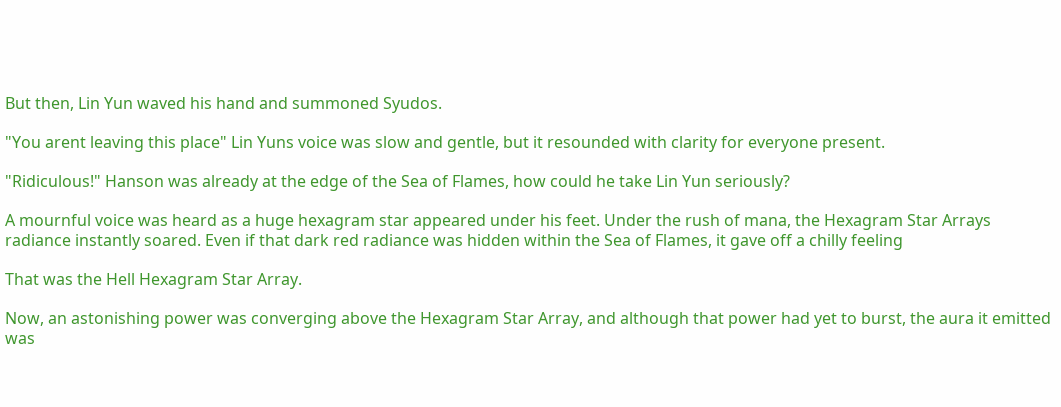But then, Lin Yun waved his hand and summoned Syudos.

"You arent leaving this place" Lin Yuns voice was slow and gentle, but it resounded with clarity for everyone present.

"Ridiculous!" Hanson was already at the edge of the Sea of Flames, how could he take Lin Yun seriously?

A mournful voice was heard as a huge hexagram star appeared under his feet. Under the rush of mana, the Hexagram Star Arrays radiance instantly soared. Even if that dark red radiance was hidden within the Sea of Flames, it gave off a chilly feeling

That was the Hell Hexagram Star Array.

Now, an astonishing power was converging above the Hexagram Star Array, and although that power had yet to burst, the aura it emitted was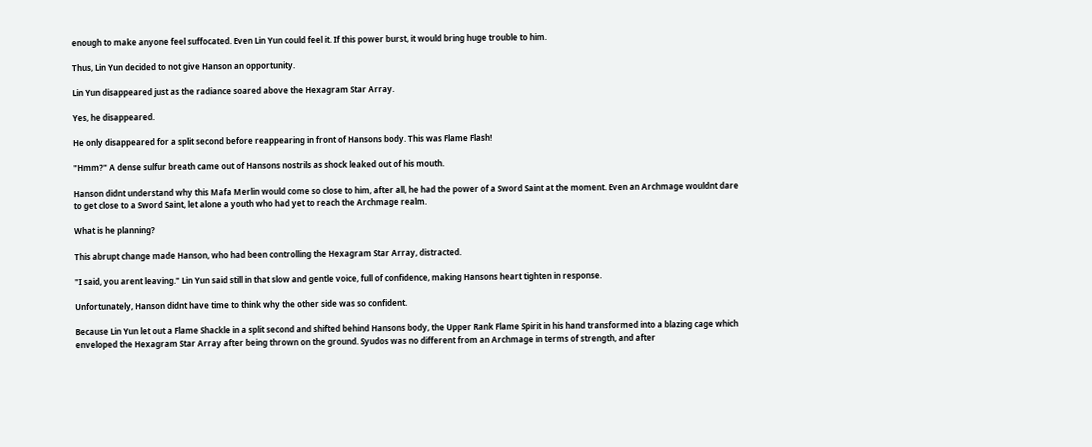enough to make anyone feel suffocated. Even Lin Yun could feel it. If this power burst, it would bring huge trouble to him.

Thus, Lin Yun decided to not give Hanson an opportunity.

Lin Yun disappeared just as the radiance soared above the Hexagram Star Array.

Yes, he disappeared.

He only disappeared for a split second before reappearing in front of Hansons body. This was Flame Flash!

"Hmm?" A dense sulfur breath came out of Hansons nostrils as shock leaked out of his mouth.

Hanson didnt understand why this Mafa Merlin would come so close to him, after all, he had the power of a Sword Saint at the moment. Even an Archmage wouldnt dare to get close to a Sword Saint, let alone a youth who had yet to reach the Archmage realm.

What is he planning?

This abrupt change made Hanson, who had been controlling the Hexagram Star Array, distracted.

"I said, you arent leaving." Lin Yun said still in that slow and gentle voice, full of confidence, making Hansons heart tighten in response.

Unfortunately, Hanson didnt have time to think why the other side was so confident.

Because Lin Yun let out a Flame Shackle in a split second and shifted behind Hansons body, the Upper Rank Flame Spirit in his hand transformed into a blazing cage which enveloped the Hexagram Star Array after being thrown on the ground. Syudos was no different from an Archmage in terms of strength, and after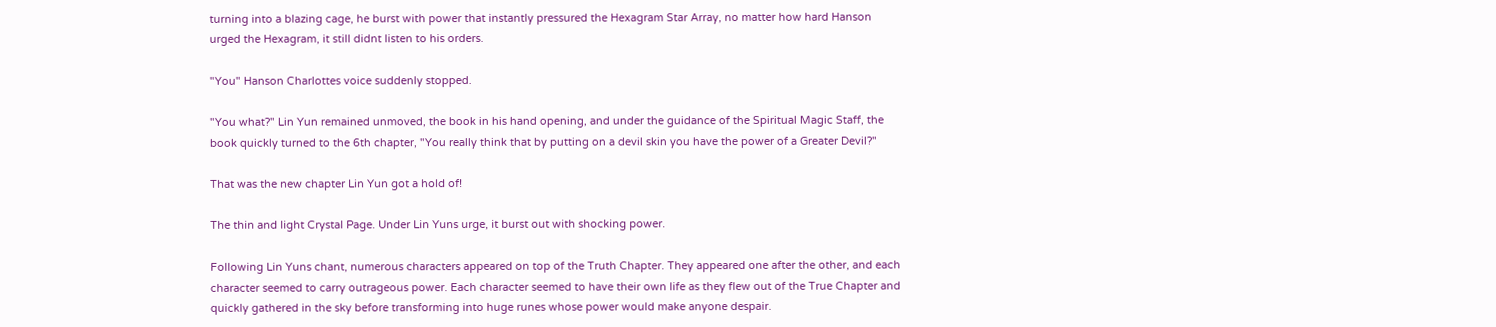turning into a blazing cage, he burst with power that instantly pressured the Hexagram Star Array, no matter how hard Hanson urged the Hexagram, it still didnt listen to his orders.

"You" Hanson Charlottes voice suddenly stopped.

"You what?" Lin Yun remained unmoved, the book in his hand opening, and under the guidance of the Spiritual Magic Staff, the book quickly turned to the 6th chapter, "You really think that by putting on a devil skin you have the power of a Greater Devil?"

That was the new chapter Lin Yun got a hold of!

The thin and light Crystal Page. Under Lin Yuns urge, it burst out with shocking power.

Following Lin Yuns chant, numerous characters appeared on top of the Truth Chapter. They appeared one after the other, and each character seemed to carry outrageous power. Each character seemed to have their own life as they flew out of the True Chapter and quickly gathered in the sky before transforming into huge runes whose power would make anyone despair.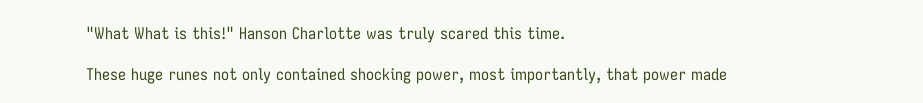"What What is this!" Hanson Charlotte was truly scared this time.

These huge runes not only contained shocking power, most importantly, that power made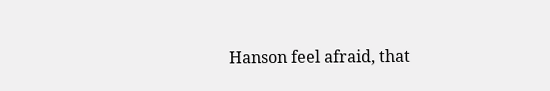Hanson feel afraid, that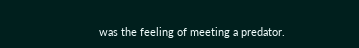was the feeling of meeting a predator.